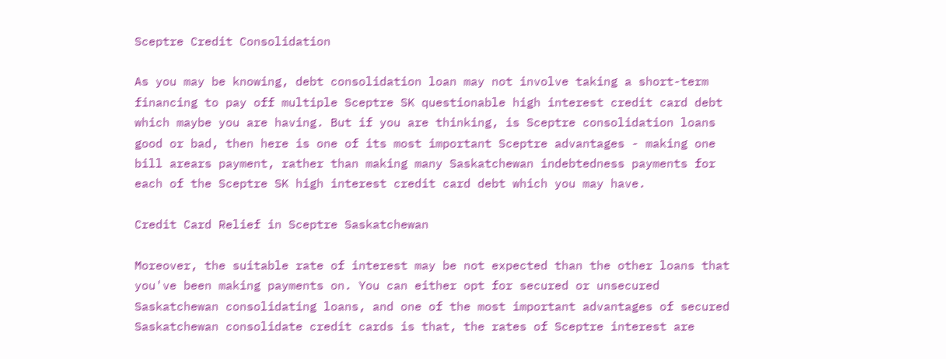Sceptre Credit Consolidation

As you may be knowing, debt consolidation loan may not involve taking a short-term financing to pay off multiple Sceptre SK questionable high interest credit card debt which maybe you are having. But if you are thinking, is Sceptre consolidation loans good or bad, then here is one of its most important Sceptre advantages - making one bill arears payment, rather than making many Saskatchewan indebtedness payments for each of the Sceptre SK high interest credit card debt which you may have.

Credit Card Relief in Sceptre Saskatchewan

Moreover, the suitable rate of interest may be not expected than the other loans that you've been making payments on. You can either opt for secured or unsecured Saskatchewan consolidating loans, and one of the most important advantages of secured Saskatchewan consolidate credit cards is that, the rates of Sceptre interest are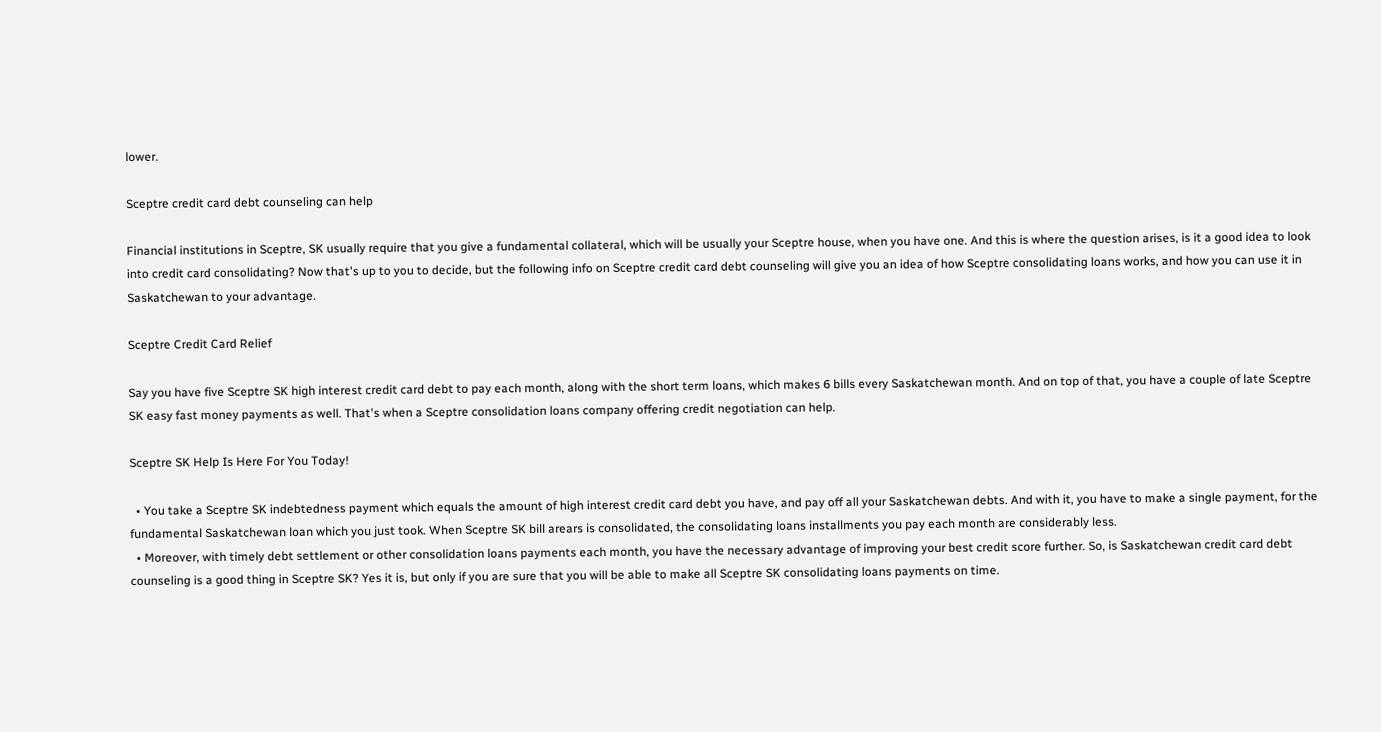lower.

Sceptre credit card debt counseling can help

Financial institutions in Sceptre, SK usually require that you give a fundamental collateral, which will be usually your Sceptre house, when you have one. And this is where the question arises, is it a good idea to look into credit card consolidating? Now that's up to you to decide, but the following info on Sceptre credit card debt counseling will give you an idea of how Sceptre consolidating loans works, and how you can use it in Saskatchewan to your advantage.

Sceptre Credit Card Relief

Say you have five Sceptre SK high interest credit card debt to pay each month, along with the short term loans, which makes 6 bills every Saskatchewan month. And on top of that, you have a couple of late Sceptre SK easy fast money payments as well. That's when a Sceptre consolidation loans company offering credit negotiation can help.

Sceptre SK Help Is Here For You Today!

  • You take a Sceptre SK indebtedness payment which equals the amount of high interest credit card debt you have, and pay off all your Saskatchewan debts. And with it, you have to make a single payment, for the fundamental Saskatchewan loan which you just took. When Sceptre SK bill arears is consolidated, the consolidating loans installments you pay each month are considerably less.
  • Moreover, with timely debt settlement or other consolidation loans payments each month, you have the necessary advantage of improving your best credit score further. So, is Saskatchewan credit card debt counseling is a good thing in Sceptre SK? Yes it is, but only if you are sure that you will be able to make all Sceptre SK consolidating loans payments on time.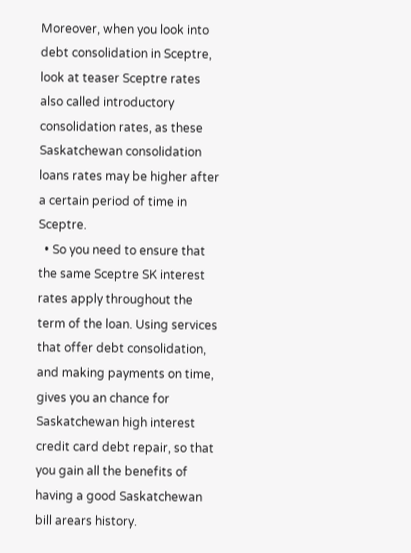Moreover, when you look into debt consolidation in Sceptre, look at teaser Sceptre rates also called introductory consolidation rates, as these Saskatchewan consolidation loans rates may be higher after a certain period of time in Sceptre.
  • So you need to ensure that the same Sceptre SK interest rates apply throughout the term of the loan. Using services that offer debt consolidation, and making payments on time, gives you an chance for Saskatchewan high interest credit card debt repair, so that you gain all the benefits of having a good Saskatchewan bill arears history.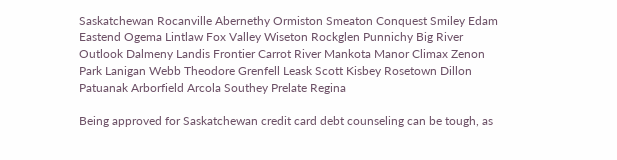Saskatchewan Rocanville Abernethy Ormiston Smeaton Conquest Smiley Edam Eastend Ogema Lintlaw Fox Valley Wiseton Rockglen Punnichy Big River Outlook Dalmeny Landis Frontier Carrot River Mankota Manor Climax Zenon Park Lanigan Webb Theodore Grenfell Leask Scott Kisbey Rosetown Dillon Patuanak Arborfield Arcola Southey Prelate Regina

Being approved for Saskatchewan credit card debt counseling can be tough, as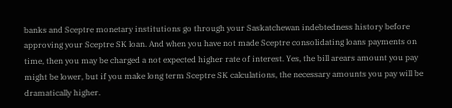banks and Sceptre monetary institutions go through your Saskatchewan indebtedness history before approving your Sceptre SK loan. And when you have not made Sceptre consolidating loans payments on time, then you may be charged a not expected higher rate of interest. Yes, the bill arears amount you pay might be lower, but if you make long term Sceptre SK calculations, the necessary amounts you pay will be dramatically higher.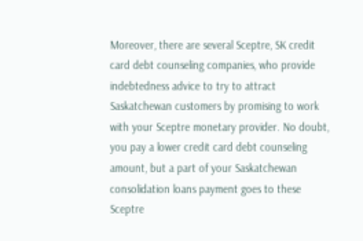Moreover, there are several Sceptre, SK credit card debt counseling companies, who provide indebtedness advice to try to attract Saskatchewan customers by promising to work with your Sceptre monetary provider. No doubt, you pay a lower credit card debt counseling amount, but a part of your Saskatchewan consolidation loans payment goes to these Sceptre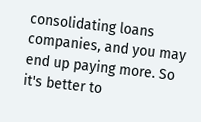consolidating loans companies, and you may end up paying more. So it's better to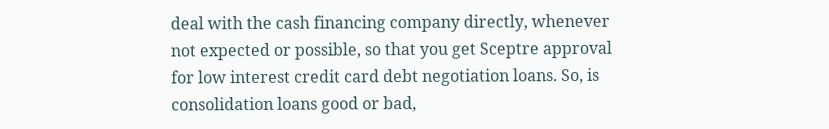deal with the cash financing company directly, whenever not expected or possible, so that you get Sceptre approval for low interest credit card debt negotiation loans. So, is consolidation loans good or bad,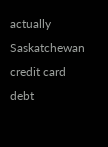actually Saskatchewan credit card debt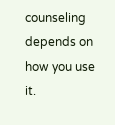counseling depends on how you use it.